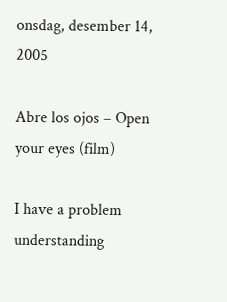onsdag, desember 14, 2005

Abre los ojos – Open your eyes (film)

I have a problem understanding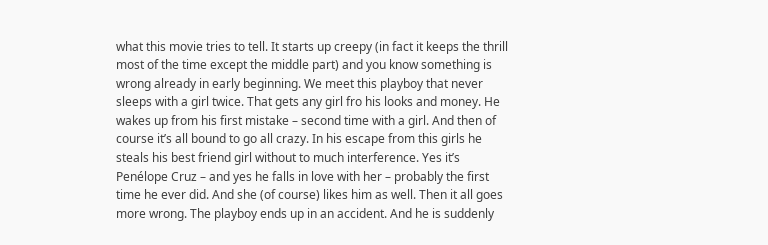what this movie tries to tell. It starts up creepy (in fact it keeps the thrill most of the time except the middle part) and you know something is wrong already in early beginning. We meet this playboy that never sleeps with a girl twice. That gets any girl fro his looks and money. He wakes up from his first mistake – second time with a girl. And then of course it’s all bound to go all crazy. In his escape from this girls he steals his best friend girl without to much interference. Yes it’s Penélope Cruz – and yes he falls in love with her – probably the first time he ever did. And she (of course) likes him as well. Then it all goes more wrong. The playboy ends up in an accident. And he is suddenly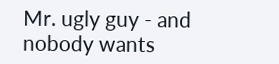Mr. ugly guy - and nobody wants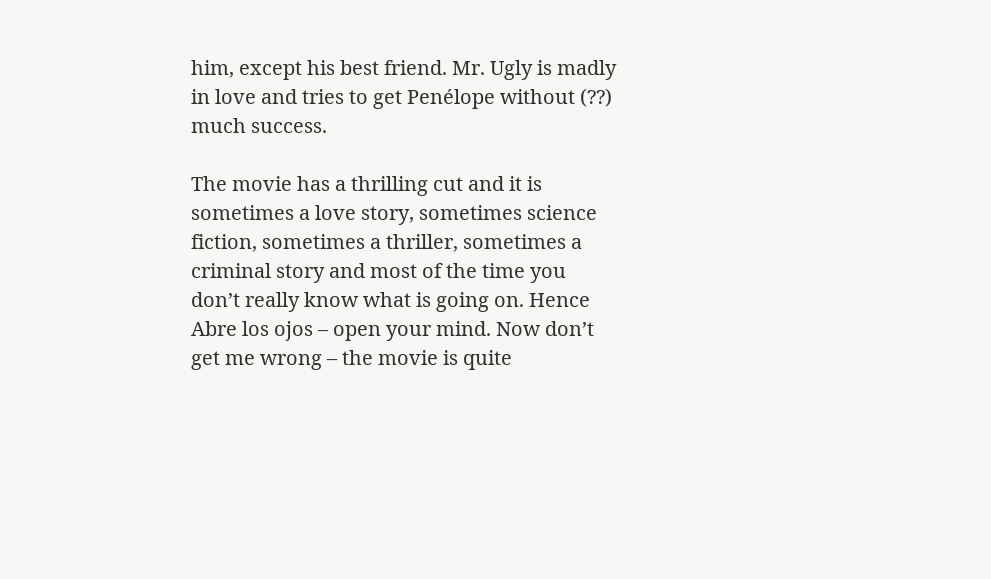him, except his best friend. Mr. Ugly is madly in love and tries to get Penélope without (??) much success.

The movie has a thrilling cut and it is sometimes a love story, sometimes science fiction, sometimes a thriller, sometimes a criminal story and most of the time you don’t really know what is going on. Hence Abre los ojos – open your mind. Now don’t get me wrong – the movie is quite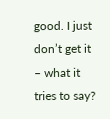good. I just don’t get it – what it tries to say?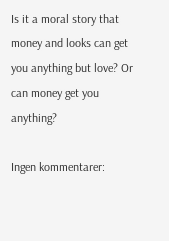Is it a moral story that money and looks can get you anything but love? Or can money get you anything?

Ingen kommentarer: